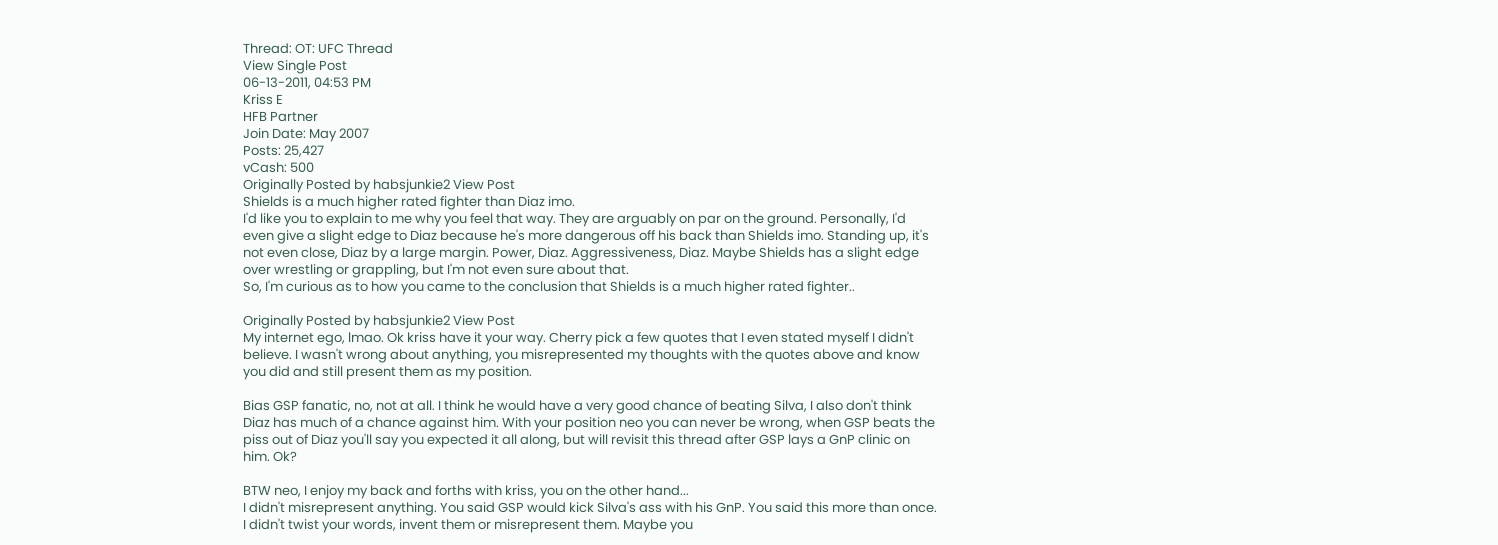Thread: OT: UFC Thread
View Single Post
06-13-2011, 04:53 PM
Kriss E
HFB Partner
Join Date: May 2007
Posts: 25,427
vCash: 500
Originally Posted by habsjunkie2 View Post
Shields is a much higher rated fighter than Diaz imo.
I'd like you to explain to me why you feel that way. They are arguably on par on the ground. Personally, I'd even give a slight edge to Diaz because he's more dangerous off his back than Shields imo. Standing up, it's not even close, Diaz by a large margin. Power, Diaz. Aggressiveness, Diaz. Maybe Shields has a slight edge over wrestling or grappling, but I'm not even sure about that.
So, I'm curious as to how you came to the conclusion that Shields is a much higher rated fighter..

Originally Posted by habsjunkie2 View Post
My internet ego, lmao. Ok kriss have it your way. Cherry pick a few quotes that I even stated myself I didn't believe. I wasn't wrong about anything, you misrepresented my thoughts with the quotes above and know you did and still present them as my position.

Bias GSP fanatic, no, not at all. I think he would have a very good chance of beating Silva, I also don't think Diaz has much of a chance against him. With your position neo you can never be wrong, when GSP beats the piss out of Diaz you'll say you expected it all along, but will revisit this thread after GSP lays a GnP clinic on him. Ok?

BTW neo, I enjoy my back and forths with kriss, you on the other hand...
I didn't misrepresent anything. You said GSP would kick Silva's ass with his GnP. You said this more than once. I didn't twist your words, invent them or misrepresent them. Maybe you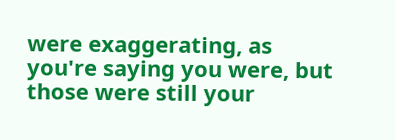were exaggerating, as you're saying you were, but those were still your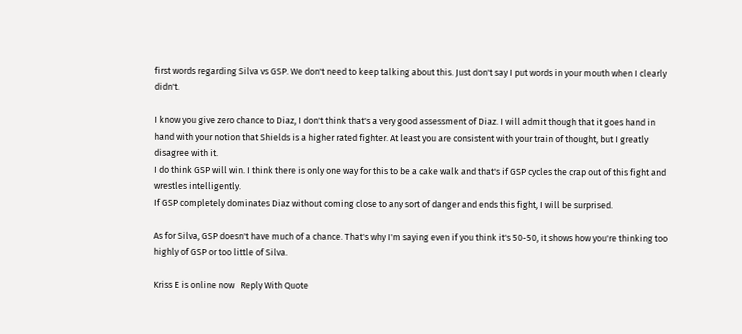first words regarding Silva vs GSP. We don't need to keep talking about this. Just don't say I put words in your mouth when I clearly didn't.

I know you give zero chance to Diaz, I don't think that's a very good assessment of Diaz. I will admit though that it goes hand in hand with your notion that Shields is a higher rated fighter. At least you are consistent with your train of thought, but I greatly disagree with it.
I do think GSP will win. I think there is only one way for this to be a cake walk and that's if GSP cycles the crap out of this fight and wrestles intelligently.
If GSP completely dominates Diaz without coming close to any sort of danger and ends this fight, I will be surprised.

As for Silva, GSP doesn't have much of a chance. That's why I'm saying even if you think it's 50-50, it shows how you're thinking too highly of GSP or too little of Silva.

Kriss E is online now   Reply With Quote